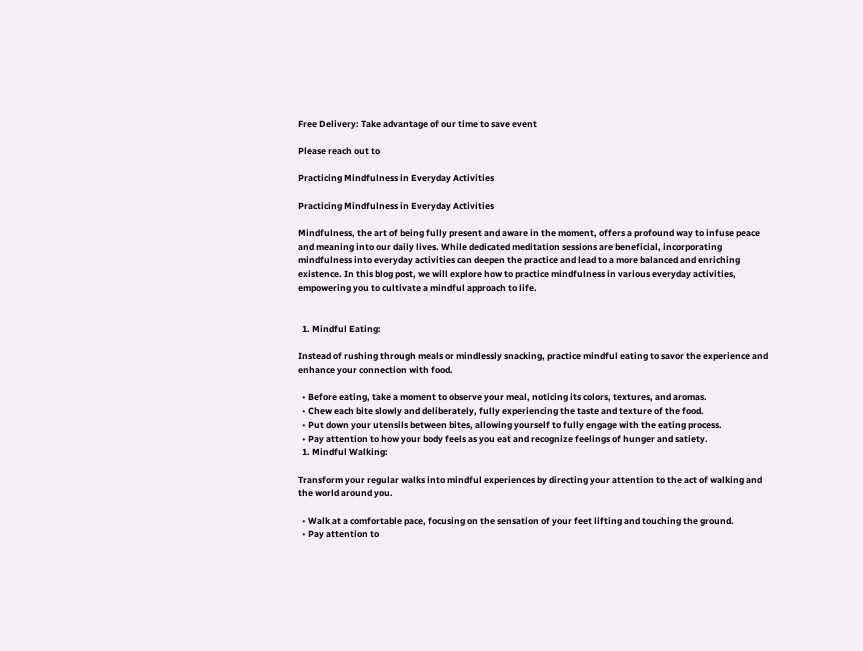Free Delivery: Take advantage of our time to save event

Please reach out to

Practicing Mindfulness in Everyday Activities

Practicing Mindfulness in Everyday Activities

Mindfulness, the art of being fully present and aware in the moment, offers a profound way to infuse peace and meaning into our daily lives. While dedicated meditation sessions are beneficial, incorporating mindfulness into everyday activities can deepen the practice and lead to a more balanced and enriching existence. In this blog post, we will explore how to practice mindfulness in various everyday activities, empowering you to cultivate a mindful approach to life.


  1. Mindful Eating:

Instead of rushing through meals or mindlessly snacking, practice mindful eating to savor the experience and enhance your connection with food.

  • Before eating, take a moment to observe your meal, noticing its colors, textures, and aromas.
  • Chew each bite slowly and deliberately, fully experiencing the taste and texture of the food.
  • Put down your utensils between bites, allowing yourself to fully engage with the eating process.
  • Pay attention to how your body feels as you eat and recognize feelings of hunger and satiety.
  1. Mindful Walking:

Transform your regular walks into mindful experiences by directing your attention to the act of walking and the world around you.

  • Walk at a comfortable pace, focusing on the sensation of your feet lifting and touching the ground.
  • Pay attention to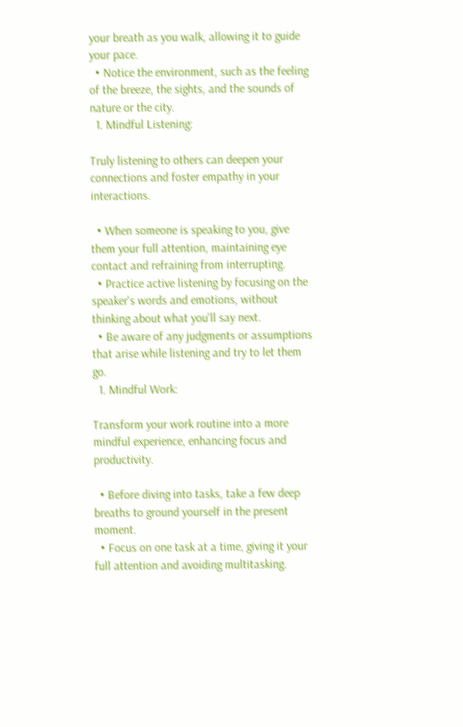your breath as you walk, allowing it to guide your pace.
  • Notice the environment, such as the feeling of the breeze, the sights, and the sounds of nature or the city.
  1. Mindful Listening:

Truly listening to others can deepen your connections and foster empathy in your interactions.

  • When someone is speaking to you, give them your full attention, maintaining eye contact and refraining from interrupting.
  • Practice active listening by focusing on the speaker's words and emotions, without thinking about what you'll say next.
  • Be aware of any judgments or assumptions that arise while listening and try to let them go.
  1. Mindful Work:

Transform your work routine into a more mindful experience, enhancing focus and productivity.

  • Before diving into tasks, take a few deep breaths to ground yourself in the present moment.
  • Focus on one task at a time, giving it your full attention and avoiding multitasking.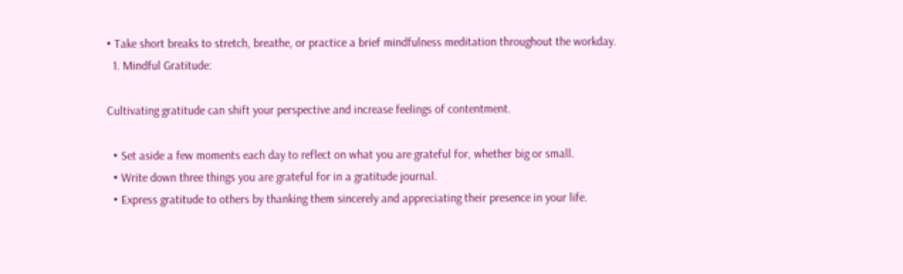• Take short breaks to stretch, breathe, or practice a brief mindfulness meditation throughout the workday.
  1. Mindful Gratitude:

Cultivating gratitude can shift your perspective and increase feelings of contentment.

  • Set aside a few moments each day to reflect on what you are grateful for, whether big or small.
  • Write down three things you are grateful for in a gratitude journal.
  • Express gratitude to others by thanking them sincerely and appreciating their presence in your life.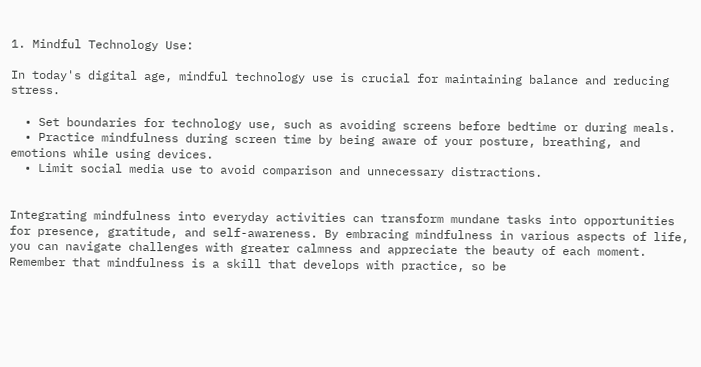1. Mindful Technology Use:

In today's digital age, mindful technology use is crucial for maintaining balance and reducing stress.

  • Set boundaries for technology use, such as avoiding screens before bedtime or during meals.
  • Practice mindfulness during screen time by being aware of your posture, breathing, and emotions while using devices.
  • Limit social media use to avoid comparison and unnecessary distractions.


Integrating mindfulness into everyday activities can transform mundane tasks into opportunities for presence, gratitude, and self-awareness. By embracing mindfulness in various aspects of life, you can navigate challenges with greater calmness and appreciate the beauty of each moment. Remember that mindfulness is a skill that develops with practice, so be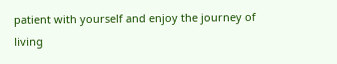patient with yourself and enjoy the journey of living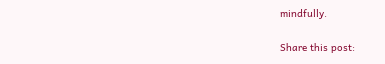mindfully.

Share this post: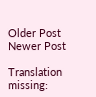Older Post Newer Post

Translation missing: